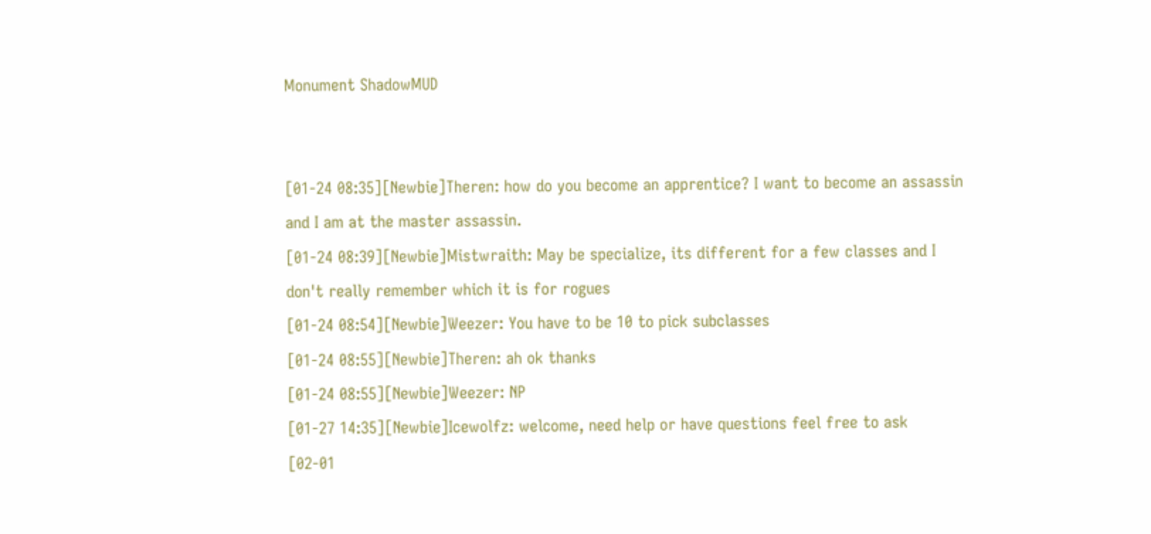Monument ShadowMUD


[01-24 08:35][Newbie]Theren: how do you become an apprentice? I want to become an assassin and I am at the master assassin.
[01-24 08:39][Newbie]Mistwraith: May be specialize, its different for a few classes and I don't really remember which it is for rogues
[01-24 08:54][Newbie]Weezer: You have to be 10 to pick subclasses
[01-24 08:55][Newbie]Theren: ah ok thanks
[01-24 08:55][Newbie]Weezer: NP
[01-27 14:35][Newbie]Icewolfz: welcome, need help or have questions feel free to ask
[02-01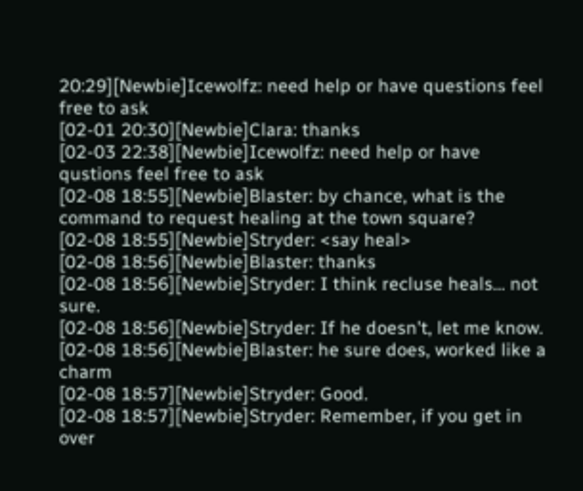20:29][Newbie]Icewolfz: need help or have questions feel free to ask
[02-01 20:30][Newbie]Clara: thanks
[02-03 22:38][Newbie]Icewolfz: need help or have qustions feel free to ask
[02-08 18:55][Newbie]Blaster: by chance, what is the command to request healing at the town square?
[02-08 18:55][Newbie]Stryder: <say heal>
[02-08 18:56][Newbie]Blaster: thanks
[02-08 18:56][Newbie]Stryder: I think recluse heals... not sure.
[02-08 18:56][Newbie]Stryder: If he doesn't, let me know.
[02-08 18:56][Newbie]Blaster: he sure does, worked like a charm
[02-08 18:57][Newbie]Stryder: Good.
[02-08 18:57][Newbie]Stryder: Remember, if you get in over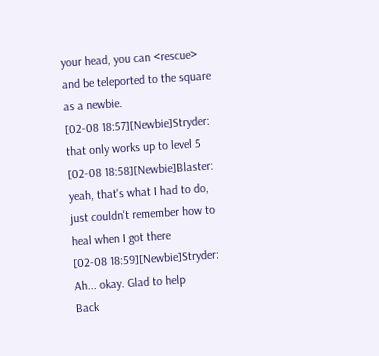your head, you can <rescue> and be teleported to the square as a newbie.
[02-08 18:57][Newbie]Stryder: that only works up to level 5
[02-08 18:58][Newbie]Blaster: yeah, that's what I had to do, just couldn't remember how to heal when I got there
[02-08 18:59][Newbie]Stryder: Ah... okay. Glad to help
Back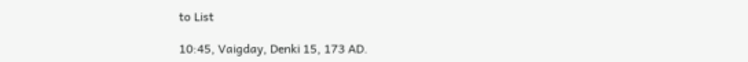to List

10:45, Vaigday, Denki 15, 173 AD.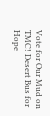Vote for Our Mud on TMC! Desert Bus for Hope